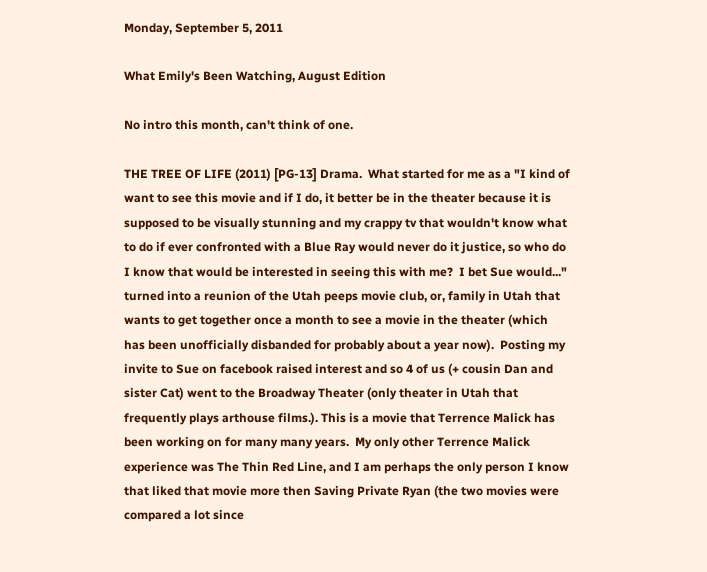Monday, September 5, 2011

What Emily's Been Watching, August Edition

No intro this month, can't think of one.

THE TREE OF LIFE (2011) [PG-13] Drama.  What started for me as a "I kind of want to see this movie and if I do, it better be in the theater because it is supposed to be visually stunning and my crappy tv that wouldn't know what to do if ever confronted with a Blue Ray would never do it justice, so who do I know that would be interested in seeing this with me?  I bet Sue would..." turned into a reunion of the Utah peeps movie club, or, family in Utah that wants to get together once a month to see a movie in the theater (which has been unofficially disbanded for probably about a year now).  Posting my invite to Sue on facebook raised interest and so 4 of us (+ cousin Dan and sister Cat) went to the Broadway Theater (only theater in Utah that frequently plays arthouse films.). This is a movie that Terrence Malick has been working on for many many years.  My only other Terrence Malick experience was The Thin Red Line, and I am perhaps the only person I know that liked that movie more then Saving Private Ryan (the two movies were compared a lot since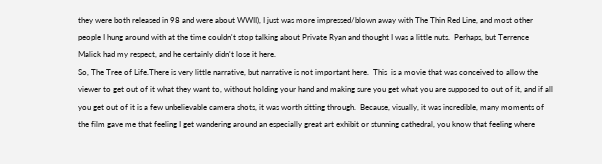they were both released in 98 and were about WWII), I just was more impressed/blown away with The Thin Red Line, and most other people I hung around with at the time couldn't stop talking about Private Ryan and thought I was a little nuts.  Perhaps, but Terrence Malick had my respect, and he certainly didn't lose it here.
So, The Tree of Life.There is very little narrative, but narrative is not important here.  This  is a movie that was conceived to allow the viewer to get out of it what they want to, without holding your hand and making sure you get what you are supposed to out of it, and if all you get out of it is a few unbelievable camera shots, it was worth sitting through.  Because, visually, it was incredible, many moments of the film gave me that feeling I get wandering around an especially great art exhibit or stunning cathedral, you know that feeling where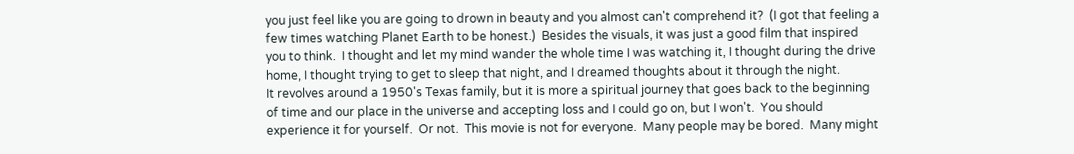you just feel like you are going to drown in beauty and you almost can't comprehend it?  (I got that feeling a few times watching Planet Earth to be honest.)  Besides the visuals, it was just a good film that inspired you to think.  I thought and let my mind wander the whole time I was watching it, I thought during the drive home, I thought trying to get to sleep that night, and I dreamed thoughts about it through the night.
It revolves around a 1950's Texas family, but it is more a spiritual journey that goes back to the beginning of time and our place in the universe and accepting loss and I could go on, but I won't.  You should experience it for yourself.  Or not.  This movie is not for everyone.  Many people may be bored.  Many might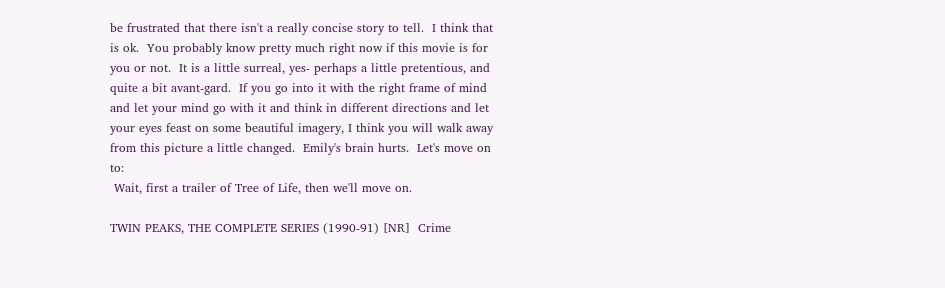be frustrated that there isn't a really concise story to tell.  I think that is ok.  You probably know pretty much right now if this movie is for you or not.  It is a little surreal, yes- perhaps a little pretentious, and quite a bit avant-gard.  If you go into it with the right frame of mind and let your mind go with it and think in different directions and let your eyes feast on some beautiful imagery, I think you will walk away from this picture a little changed.  Emily's brain hurts.  Let's move on to:
 Wait, first a trailer of Tree of Life, then we'll move on.

TWIN PEAKS, THE COMPLETE SERIES (1990-91) [NR]  Crime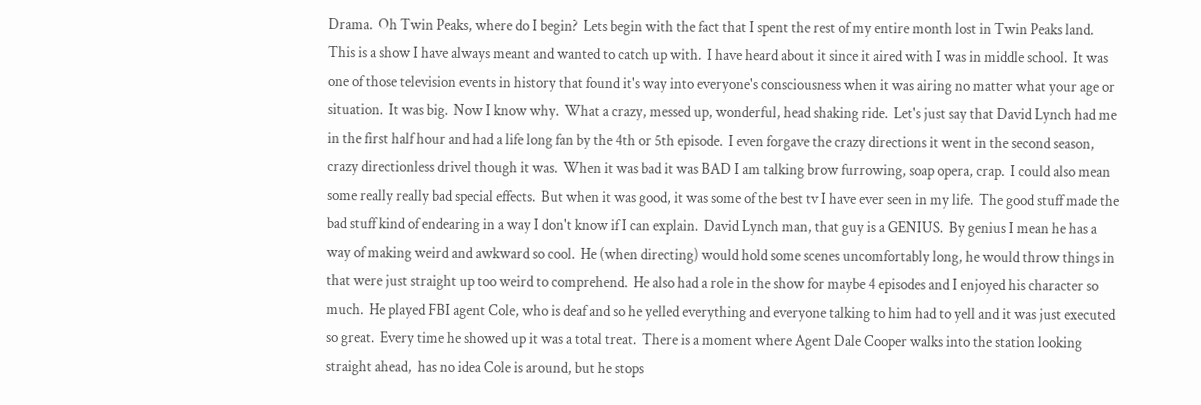Drama.  Oh Twin Peaks, where do I begin?  Lets begin with the fact that I spent the rest of my entire month lost in Twin Peaks land.  This is a show I have always meant and wanted to catch up with.  I have heard about it since it aired with I was in middle school.  It was one of those television events in history that found it's way into everyone's consciousness when it was airing no matter what your age or situation.  It was big.  Now I know why.  What a crazy, messed up, wonderful, head shaking ride.  Let's just say that David Lynch had me in the first half hour and had a life long fan by the 4th or 5th episode.  I even forgave the crazy directions it went in the second season, crazy directionless drivel though it was.  When it was bad it was BAD I am talking brow furrowing, soap opera, crap.  I could also mean some really really bad special effects.  But when it was good, it was some of the best tv I have ever seen in my life.  The good stuff made the bad stuff kind of endearing in a way I don't know if I can explain.  David Lynch man, that guy is a GENIUS.  By genius I mean he has a way of making weird and awkward so cool.  He (when directing) would hold some scenes uncomfortably long, he would throw things in that were just straight up too weird to comprehend.  He also had a role in the show for maybe 4 episodes and I enjoyed his character so much.  He played FBI agent Cole, who is deaf and so he yelled everything and everyone talking to him had to yell and it was just executed so great.  Every time he showed up it was a total treat.  There is a moment where Agent Dale Cooper walks into the station looking straight ahead,  has no idea Cole is around, but he stops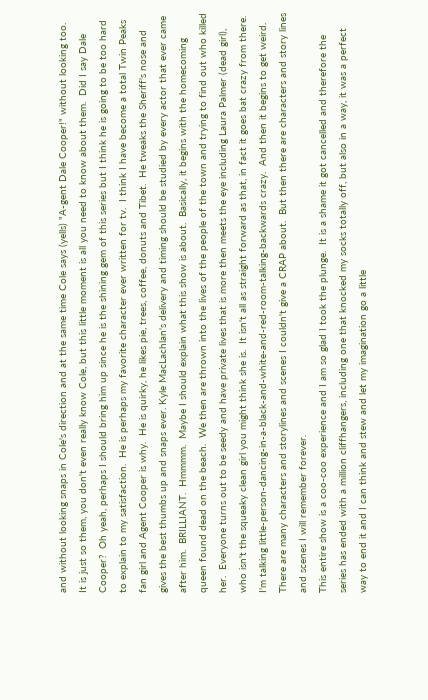and without looking snaps in Cole's direction and at the same time Cole says (yells) "A-gent Dale Cooper!" without looking too.  It is just so them, you don't even really know Cole, but this little moment is all you need to know about them.  Did I say Dale Cooper?  Oh yeah, perhaps I should bring him up since he is the shining gem of this series but I think he is going to be too hard to explain to my satisfaction.  He is perhaps my favorite character ever written for tv.  I think I have become a total Twin Peaks fan girl and Agent Cooper is why.  He is quirky, he likes pie, trees, coffee, donuts and Tibet.  He tweaks the Sheriff's nose and gives the best thumbs up and snaps ever. Kyle MacLachlan's delivery and timing should be studied by every actor that ever came after him.  BRILLIANT.  Hmmmm.  Maybe I should explain what this show is about.  Basically, it begins with the homecoming queen found dead on the beach.  We then are thrown into the lives of the people of the town and trying to find out who killed her.  Everyone turns out to be seedy and have private lives that is more then meets the eye including Laura Palmer (dead girl), who isn't the squeaky clean girl you might think she is.  It isn't all as straight forward as that, in fact it goes bat crazy from there.  I'm talking little-person-dancing-in-a-black-and-white-and-red-room-talking-backwards crazy.  And then it begins to get weird.  There are many characters and storylines and scenes I couldn't give a CRAP about.  But then there are characters and story lines and scenes I will remember forever.
This entire show is a coo-coo experience and I am so glad I took the plunge.  It is a shame it got cancelled and therefore the series has ended with a million cliffhangers, including one that knocked my socks totally off, but also in a way, it was a perfect way to end it and I can think and stew and let my imagination go a little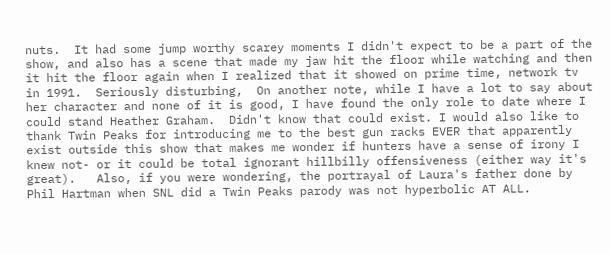nuts.  It had some jump worthy scarey moments I didn't expect to be a part of the show, and also has a scene that made my jaw hit the floor while watching and then it hit the floor again when I realized that it showed on prime time, network tv in 1991.  Seriously disturbing,  On another note, while I have a lot to say about her character and none of it is good, I have found the only role to date where I could stand Heather Graham.  Didn't know that could exist. I would also like to thank Twin Peaks for introducing me to the best gun racks EVER that apparently exist outside this show that makes me wonder if hunters have a sense of irony I knew not- or it could be total ignorant hillbilly offensiveness (either way it's great).   Also, if you were wondering, the portrayal of Laura's father done by Phil Hartman when SNL did a Twin Peaks parody was not hyperbolic AT ALL.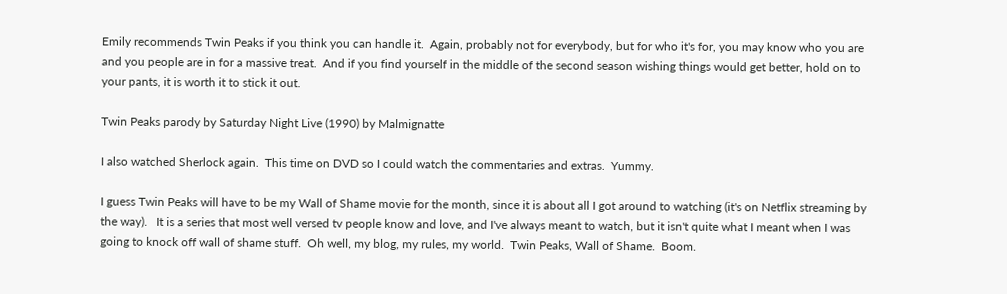Emily recommends Twin Peaks if you think you can handle it.  Again, probably not for everybody, but for who it's for, you may know who you are and you people are in for a massive treat.  And if you find yourself in the middle of the second season wishing things would get better, hold on to your pants, it is worth it to stick it out.

Twin Peaks parody by Saturday Night Live (1990) by Malmignatte

I also watched Sherlock again.  This time on DVD so I could watch the commentaries and extras.  Yummy.

I guess Twin Peaks will have to be my Wall of Shame movie for the month, since it is about all I got around to watching (it's on Netflix streaming by the way).   It is a series that most well versed tv people know and love, and I've always meant to watch, but it isn't quite what I meant when I was going to knock off wall of shame stuff.  Oh well, my blog, my rules, my world.  Twin Peaks, Wall of Shame.  Boom.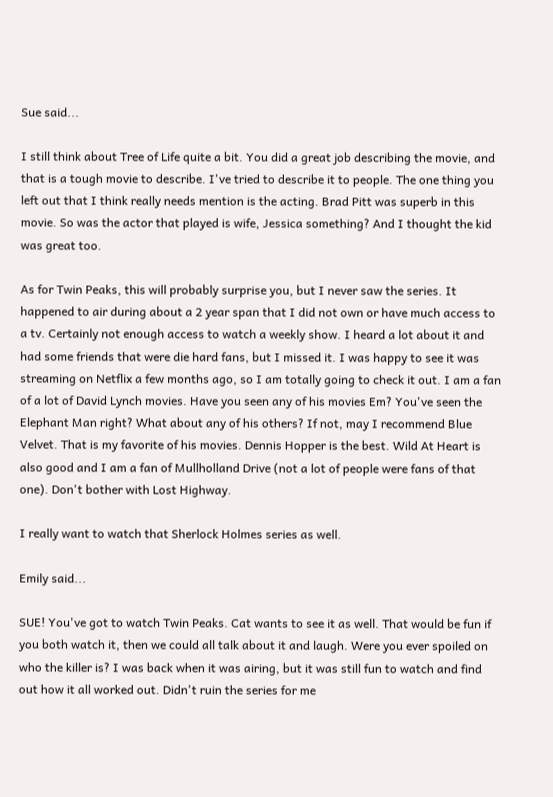Sue said...

I still think about Tree of Life quite a bit. You did a great job describing the movie, and that is a tough movie to describe. I've tried to describe it to people. The one thing you left out that I think really needs mention is the acting. Brad Pitt was superb in this movie. So was the actor that played is wife, Jessica something? And I thought the kid was great too.

As for Twin Peaks, this will probably surprise you, but I never saw the series. It happened to air during about a 2 year span that I did not own or have much access to a tv. Certainly not enough access to watch a weekly show. I heard a lot about it and had some friends that were die hard fans, but I missed it. I was happy to see it was streaming on Netflix a few months ago, so I am totally going to check it out. I am a fan of a lot of David Lynch movies. Have you seen any of his movies Em? You've seen the Elephant Man right? What about any of his others? If not, may I recommend Blue Velvet. That is my favorite of his movies. Dennis Hopper is the best. Wild At Heart is also good and I am a fan of Mullholland Drive (not a lot of people were fans of that one). Don't bother with Lost Highway.

I really want to watch that Sherlock Holmes series as well.

Emily said...

SUE! You've got to watch Twin Peaks. Cat wants to see it as well. That would be fun if you both watch it, then we could all talk about it and laugh. Were you ever spoiled on who the killer is? I was back when it was airing, but it was still fun to watch and find out how it all worked out. Didn't ruin the series for me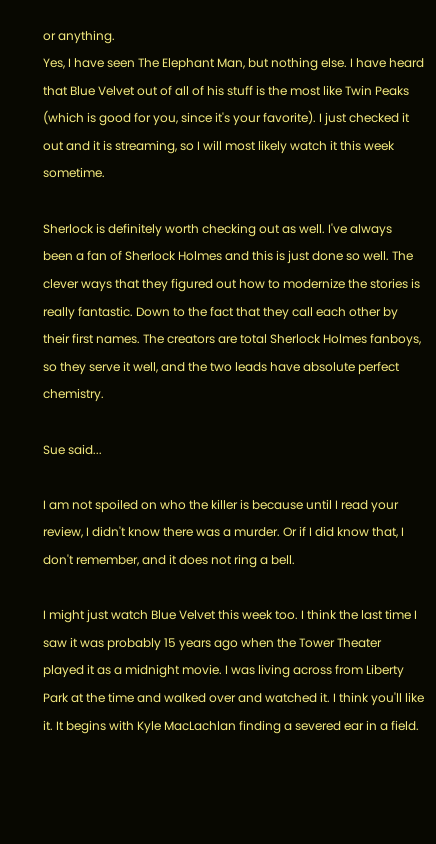or anything.
Yes, I have seen The Elephant Man, but nothing else. I have heard that Blue Velvet out of all of his stuff is the most like Twin Peaks (which is good for you, since it's your favorite). I just checked it out and it is streaming, so I will most likely watch it this week sometime.

Sherlock is definitely worth checking out as well. I've always been a fan of Sherlock Holmes and this is just done so well. The clever ways that they figured out how to modernize the stories is really fantastic. Down to the fact that they call each other by their first names. The creators are total Sherlock Holmes fanboys, so they serve it well, and the two leads have absolute perfect chemistry.

Sue said...

I am not spoiled on who the killer is because until I read your review, I didn't know there was a murder. Or if I did know that, I don't remember, and it does not ring a bell.

I might just watch Blue Velvet this week too. I think the last time I saw it was probably 15 years ago when the Tower Theater played it as a midnight movie. I was living across from Liberty Park at the time and walked over and watched it. I think you'll like it. It begins with Kyle MacLachlan finding a severed ear in a field.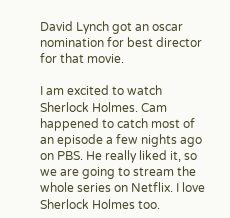David Lynch got an oscar nomination for best director for that movie.

I am excited to watch Sherlock Holmes. Cam happened to catch most of an episode a few nights ago on PBS. He really liked it, so we are going to stream the whole series on Netflix. I love Sherlock Holmes too.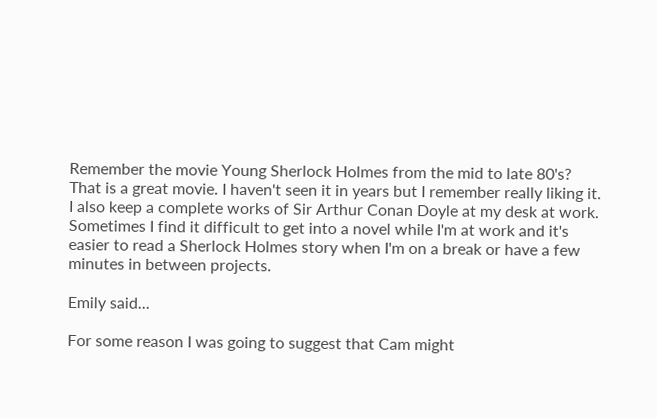Remember the movie Young Sherlock Holmes from the mid to late 80's? That is a great movie. I haven't seen it in years but I remember really liking it. I also keep a complete works of Sir Arthur Conan Doyle at my desk at work. Sometimes I find it difficult to get into a novel while I'm at work and it's easier to read a Sherlock Holmes story when I'm on a break or have a few minutes in between projects.

Emily said...

For some reason I was going to suggest that Cam might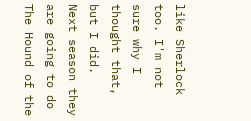like Sherlock too. I'm not sure why I thought that, but I did.
Next season they are going to do The Hound of the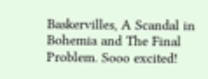Baskervilles, A Scandal in Bohemia and The Final Problem. Sooo excited!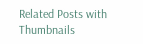Related Posts with Thumbnails